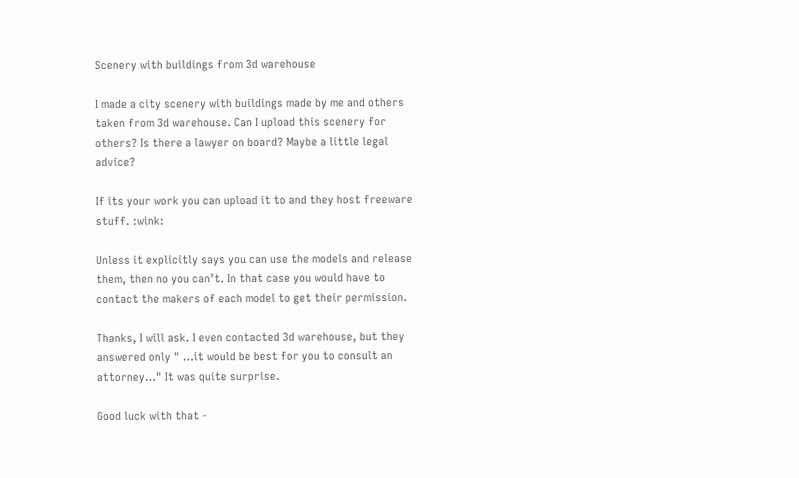Scenery with buildings from 3d warehouse

I made a city scenery with buildings made by me and others taken from 3d warehouse. Can I upload this scenery for others? Is there a lawyer on board? Maybe a little legal advice?

If its your work you can upload it to and they host freeware stuff. :wink:

Unless it explicitly says you can use the models and release them, then no you can’t. In that case you would have to contact the makers of each model to get their permission.

Thanks, I will ask. I even contacted 3d warehouse, but they answered only " …it would be best for you to consult an attorney…" It was quite surprise.

Good luck with that -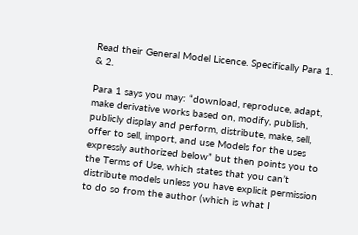Read their General Model Licence. Specifically Para 1. & 2.

Para 1 says you may: “download, reproduce, adapt, make derivative works based on, modify, publish, publicly display and perform, distribute, make, sell, offer to sell, import, and use Models for the uses expressly authorized below” but then points you to the Terms of Use, which states that you can’t distribute models unless you have explicit permission to do so from the author (which is what I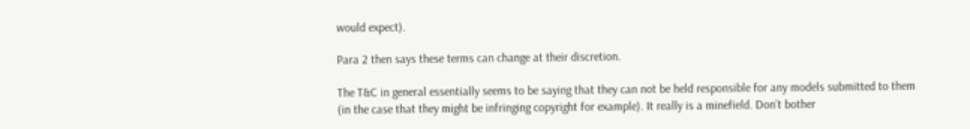would expect).

Para 2 then says these terms can change at their discretion.

The T&C in general essentially seems to be saying that they can not be held responsible for any models submitted to them (in the case that they might be infringing copyright for example). It really is a minefield. Don’t bother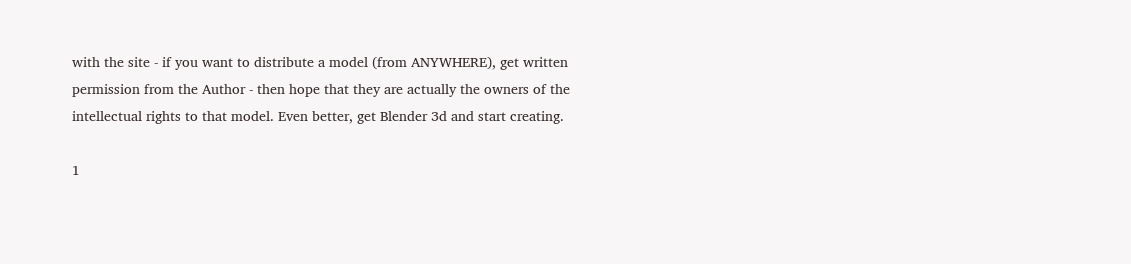with the site - if you want to distribute a model (from ANYWHERE), get written permission from the Author - then hope that they are actually the owners of the intellectual rights to that model. Even better, get Blender 3d and start creating.

1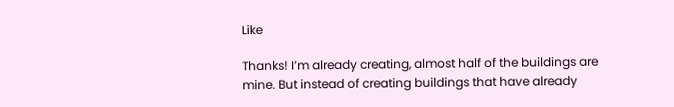Like

Thanks! I’m already creating, almost half of the buildings are mine. But instead of creating buildings that have already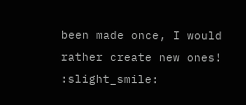been made once, I would rather create new ones! :slight_smile: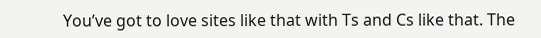You’ve got to love sites like that with Ts and Cs like that. The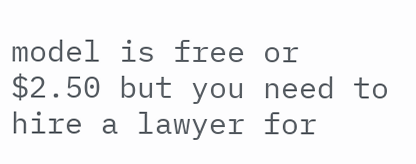model is free or $2.50 but you need to hire a lawyer for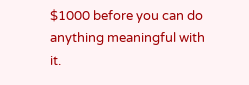$1000 before you can do anything meaningful with it.